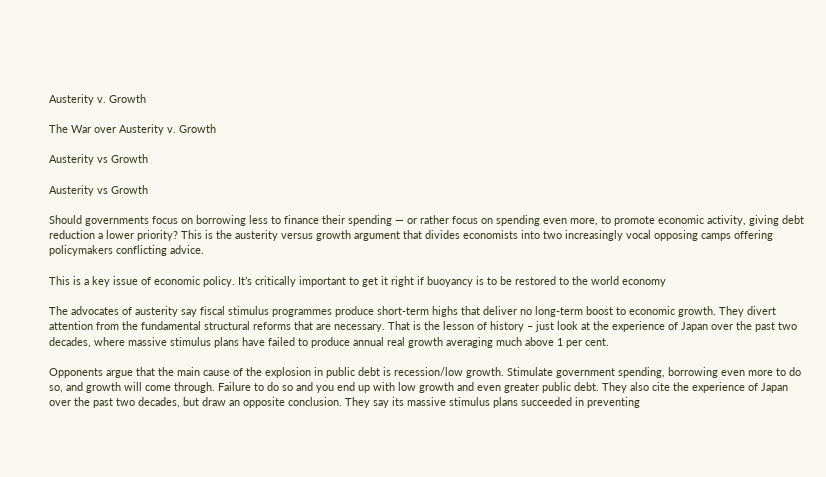Austerity v. Growth

The War over Austerity v. Growth

Austerity vs Growth

Austerity vs Growth

Should governments focus on borrowing less to finance their spending — or rather focus on spending even more, to promote economic activity, giving debt reduction a lower priority? This is the austerity versus growth argument that divides economists into two increasingly vocal opposing camps offering policymakers conflicting advice.

This is a key issue of economic policy. It’s critically important to get it right if buoyancy is to be restored to the world economy

The advocates of austerity say fiscal stimulus programmes produce short-term highs that deliver no long-term boost to economic growth. They divert attention from the fundamental structural reforms that are necessary. That is the lesson of history – just look at the experience of Japan over the past two decades, where massive stimulus plans have failed to produce annual real growth averaging much above 1 per cent.

Opponents argue that the main cause of the explosion in public debt is recession/low growth. Stimulate government spending, borrowing even more to do so, and growth will come through. Failure to do so and you end up with low growth and even greater public debt. They also cite the experience of Japan over the past two decades, but draw an opposite conclusion. They say its massive stimulus plans succeeded in preventing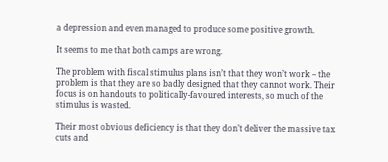a depression and even managed to produce some positive growth.

It seems to me that both camps are wrong.

The problem with fiscal stimulus plans isn’t that they won’t work – the problem is that they are so badly designed that they cannot work. Their focus is on handouts to politically-favoured interests, so much of the stimulus is wasted.

Their most obvious deficiency is that they don’t deliver the massive tax cuts and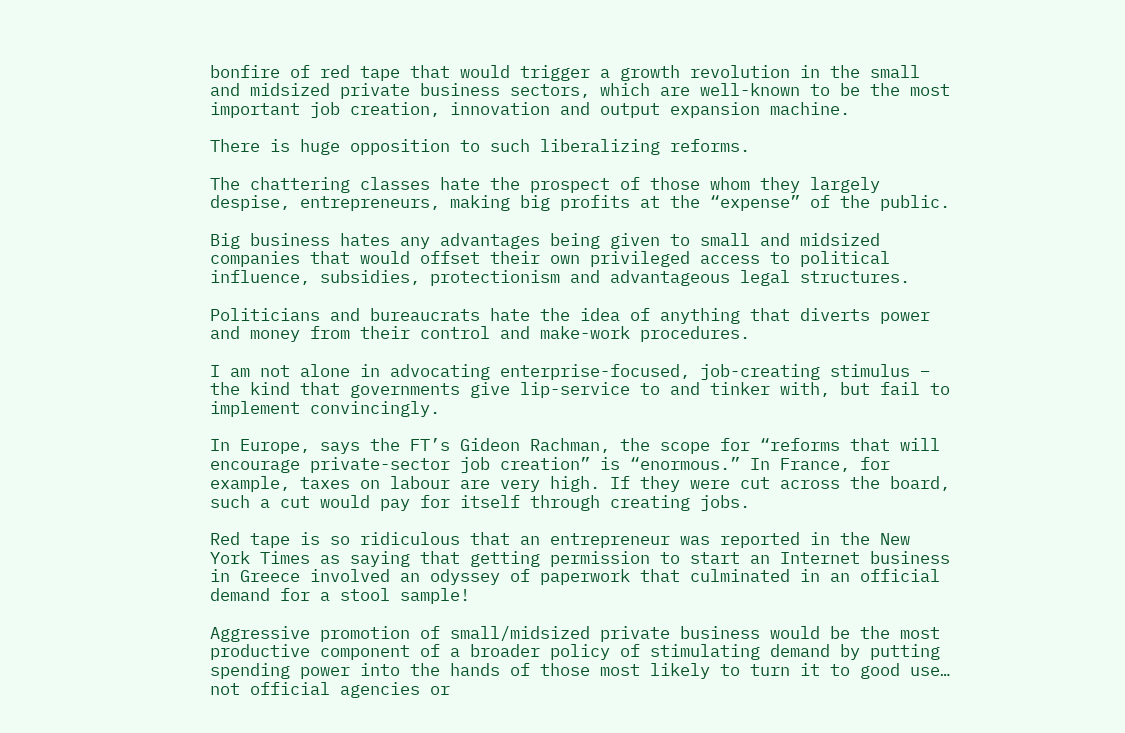bonfire of red tape that would trigger a growth revolution in the small and midsized private business sectors, which are well-known to be the most important job creation, innovation and output expansion machine.

There is huge opposition to such liberalizing reforms.

The chattering classes hate the prospect of those whom they largely despise, entrepreneurs, making big profits at the “expense” of the public.

Big business hates any advantages being given to small and midsized companies that would offset their own privileged access to political influence, subsidies, protectionism and advantageous legal structures.

Politicians and bureaucrats hate the idea of anything that diverts power and money from their control and make-work procedures.

I am not alone in advocating enterprise-focused, job-creating stimulus – the kind that governments give lip-service to and tinker with, but fail to implement convincingly.

In Europe, says the FT’s Gideon Rachman, the scope for “reforms that will encourage private-sector job creation” is “enormous.” In France, for example, taxes on labour are very high. If they were cut across the board, such a cut would pay for itself through creating jobs.

Red tape is so ridiculous that an entrepreneur was reported in the New York Times as saying that getting permission to start an Internet business in Greece involved an odyssey of paperwork that culminated in an official demand for a stool sample!

Aggressive promotion of small/midsized private business would be the most productive component of a broader policy of stimulating demand by putting spending power into the hands of those most likely to turn it to good use… not official agencies or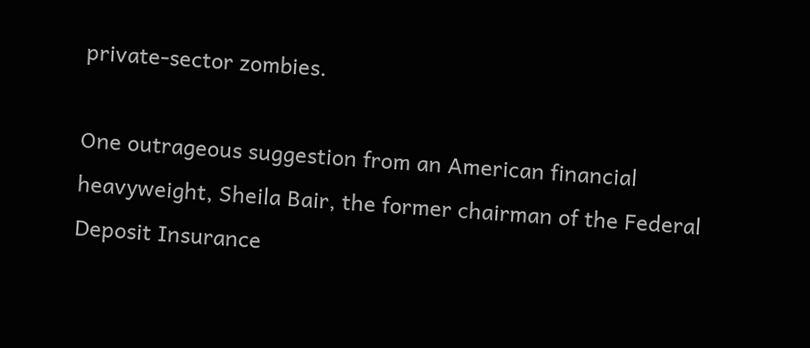private-sector zombies.

One outrageous suggestion from an American financial heavyweight, Sheila Bair, the former chairman of the Federal Deposit Insurance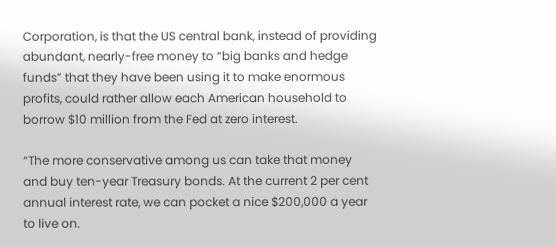Corporation, is that the US central bank, instead of providing abundant, nearly-free money to “big banks and hedge funds” that they have been using it to make enormous profits, could rather allow each American household to borrow $10 million from the Fed at zero interest.

“The more conservative among us can take that money and buy ten-year Treasury bonds. At the current 2 per cent annual interest rate, we can pocket a nice $200,000 a year to live on.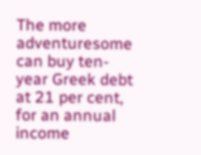The more adventuresome can buy ten-year Greek debt at 21 per cent, for an annual income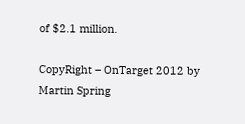of $2.1 million.

CopyRight – OnTarget 2012 by Martin Spring